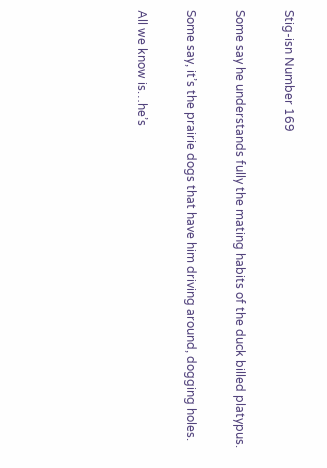Stig-isn Number 169

Some say he understands fully the mating habits of the duck billed platypus.

Some say, it’s the prairie dogs that have him driving around, dogging holes.

All we know is…he’s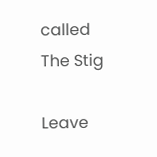called The Stig

Leave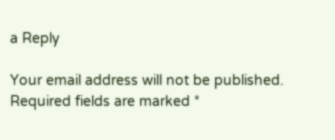a Reply

Your email address will not be published. Required fields are marked *